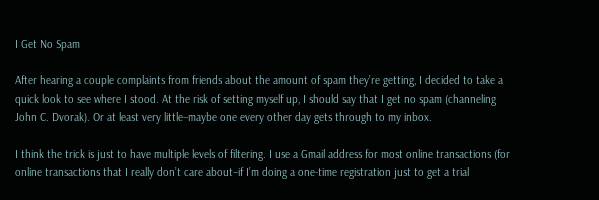I Get No Spam

After hearing a couple complaints from friends about the amount of spam they’re getting, I decided to take a quick look to see where I stood. At the risk of setting myself up, I should say that I get no spam (channeling John C. Dvorak). Or at least very little–maybe one every other day gets through to my inbox.

I think the trick is just to have multiple levels of filtering. I use a Gmail address for most online transactions (for online transactions that I really don’t care about–if I’m doing a one-time registration just to get a trial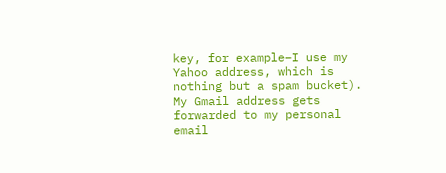key, for example–I use my Yahoo address, which is nothing but a spam bucket). My Gmail address gets forwarded to my personal email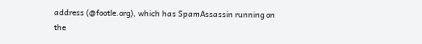address (@footle.org), which has SpamAssassin running on the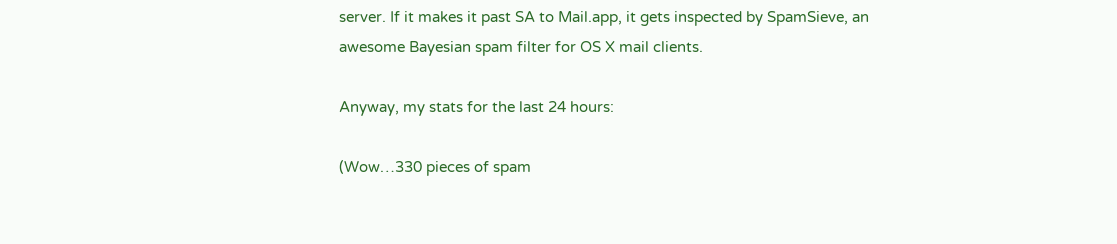server. If it makes it past SA to Mail.app, it gets inspected by SpamSieve, an awesome Bayesian spam filter for OS X mail clients.

Anyway, my stats for the last 24 hours:

(Wow…330 pieces of spam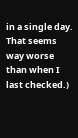in a single day. That seems way worse than when I last checked.)